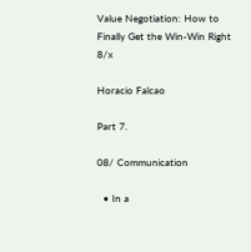Value Negotiation: How to Finally Get the Win-Win Right 8/x

Horacio Falcao

Part 7.

08/ Communication

  • In a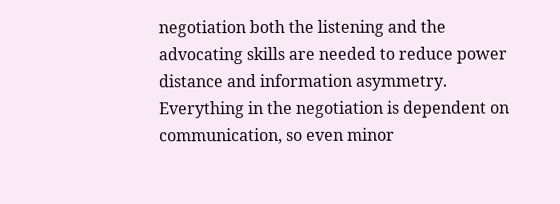negotiation both the listening and the advocating skills are needed to reduce power distance and information asymmetry. Everything in the negotiation is dependent on communication, so even minor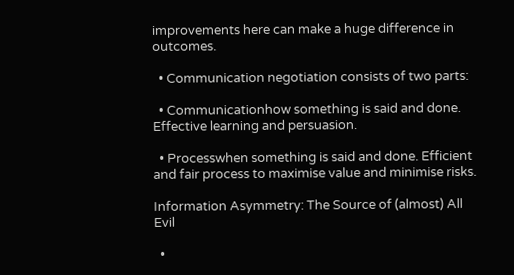improvements here can make a huge difference in outcomes.

  • Communication negotiation consists of two parts:

  • Communicationhow something is said and done. Effective learning and persuasion.

  • Processwhen something is said and done. Efficient and fair process to maximise value and minimise risks.

Information Asymmetry: The Source of (almost) All Evil

  •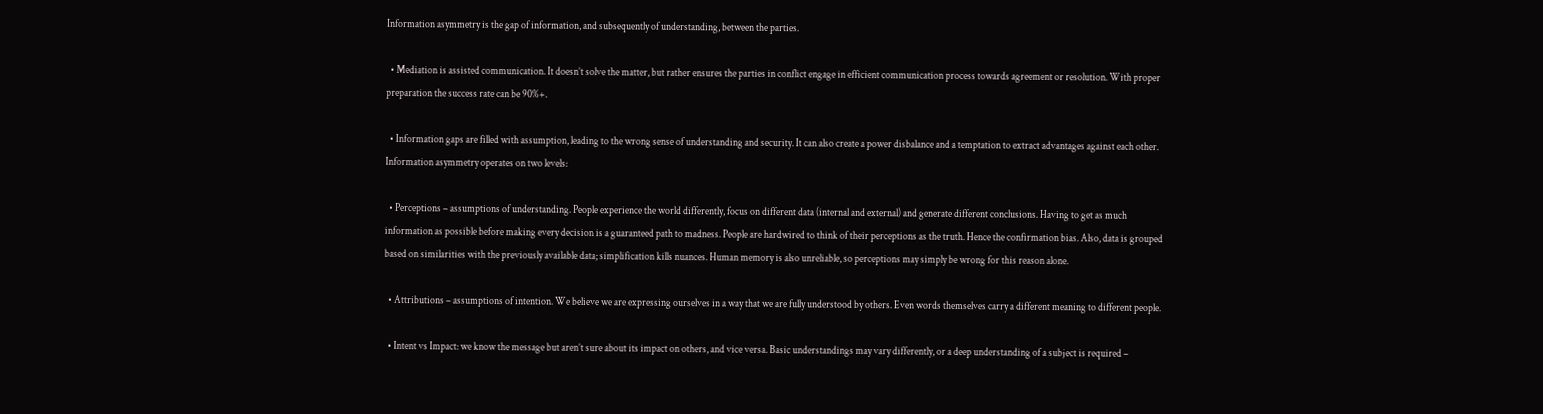Information asymmetry is the gap of information, and subsequently of understanding, between the parties.

  • Mediation is assisted communication. It doesn’t solve the matter, but rather ensures the parties in conflict engage in efficient communication process towards agreement or resolution. With proper preparation the success rate can be 90%+.

  • Information gaps are filled with assumption, leading to the wrong sense of understanding and security. It can also create a power disbalance and a temptation to extract advantages against each other. Information asymmetry operates on two levels:

  • Perceptions – assumptions of understanding. People experience the world differently, focus on different data (internal and external) and generate different conclusions. Having to get as much information as possible before making every decision is a guaranteed path to madness. People are hardwired to think of their perceptions as the truth. Hence the confirmation bias. Also, data is grouped based on similarities with the previously available data; simplification kills nuances. Human memory is also unreliable, so perceptions may simply be wrong for this reason alone.

  • Attributions – assumptions of intention. We believe we are expressing ourselves in a way that we are fully understood by others. Even words themselves carry a different meaning to different people.

  • Intent vs Impact: we know the message but aren’t sure about its impact on others, and vice versa. Basic understandings may vary differently, or a deep understanding of a subject is required –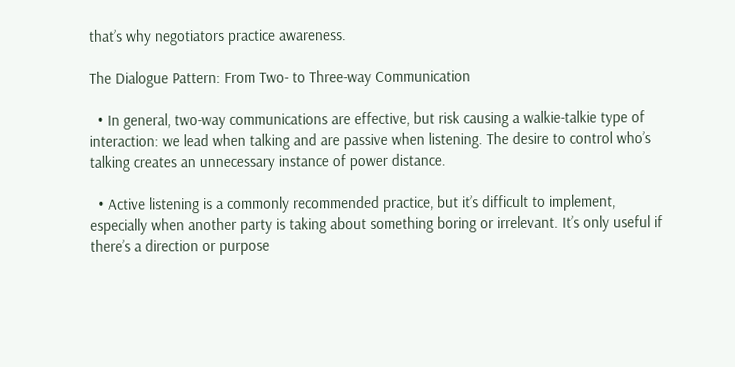that’s why negotiators practice awareness.

The Dialogue Pattern: From Two- to Three-way Communication

  • In general, two-way communications are effective, but risk causing a walkie-talkie type of interaction: we lead when talking and are passive when listening. The desire to control who’s talking creates an unnecessary instance of power distance.

  • Active listening is a commonly recommended practice, but it’s difficult to implement, especially when another party is taking about something boring or irrelevant. It’s only useful if there’s a direction or purpose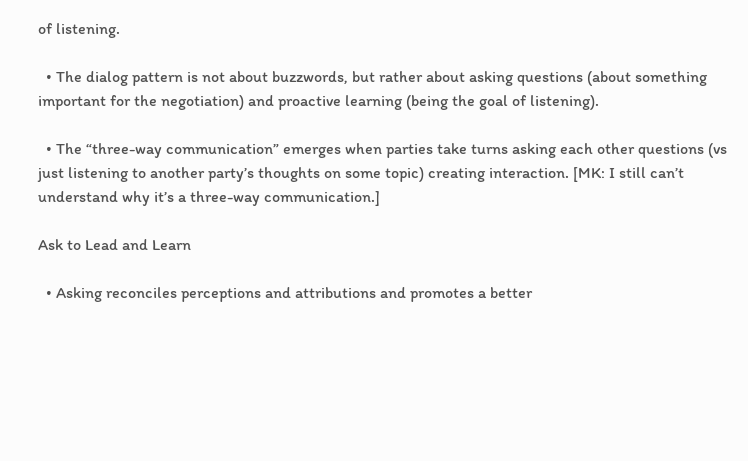of listening.

  • The dialog pattern is not about buzzwords, but rather about asking questions (about something important for the negotiation) and proactive learning (being the goal of listening).

  • The “three-way communication” emerges when parties take turns asking each other questions (vs just listening to another party’s thoughts on some topic) creating interaction. [MK: I still can’t understand why it’s a three-way communication.]

Ask to Lead and Learn

  • Asking reconciles perceptions and attributions and promotes a better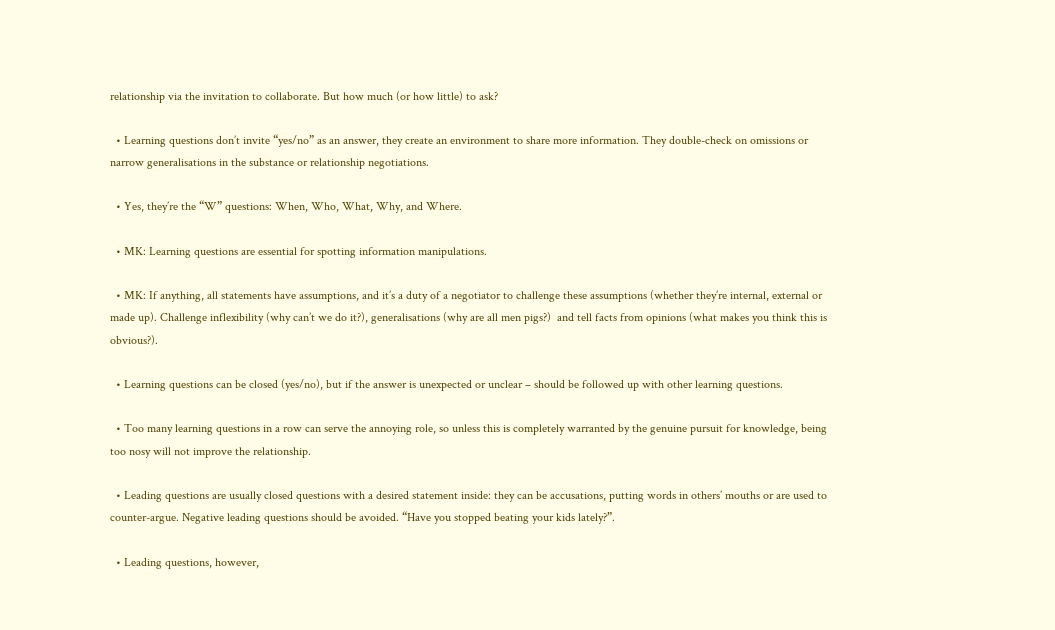relationship via the invitation to collaborate. But how much (or how little) to ask?

  • Learning questions don’t invite “yes/no” as an answer, they create an environment to share more information. They double-check on omissions or narrow generalisations in the substance or relationship negotiations.

  • Yes, they’re the “W” questions: When, Who, What, Why, and Where.

  • MK: Learning questions are essential for spotting information manipulations.

  • MK: If anything, all statements have assumptions, and it’s a duty of a negotiator to challenge these assumptions (whether they’re internal, external or made up). Challenge inflexibility (why can’t we do it?), generalisations (why are all men pigs?)  and tell facts from opinions (what makes you think this is obvious?).

  • Learning questions can be closed (yes/no), but if the answer is unexpected or unclear – should be followed up with other learning questions.

  • Too many learning questions in a row can serve the annoying role, so unless this is completely warranted by the genuine pursuit for knowledge, being too nosy will not improve the relationship.

  • Leading questions are usually closed questions with a desired statement inside: they can be accusations, putting words in others’ mouths or are used to counter-argue. Negative leading questions should be avoided. “Have you stopped beating your kids lately?”.

  • Leading questions, however,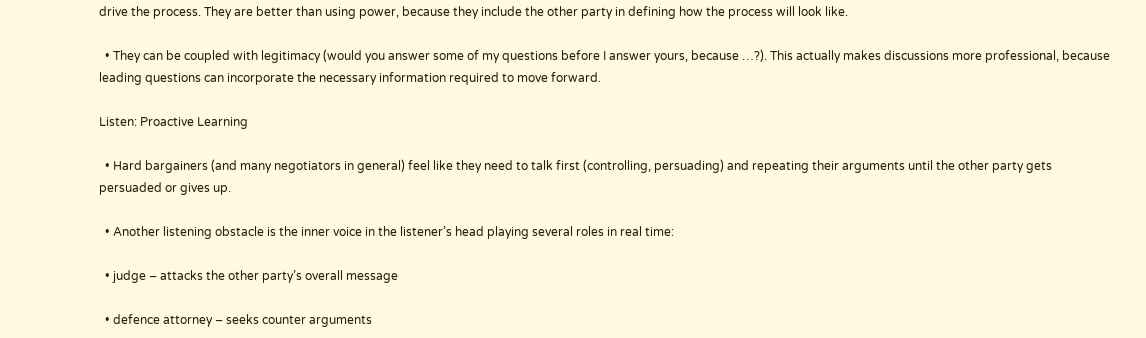drive the process. They are better than using power, because they include the other party in defining how the process will look like.

  • They can be coupled with legitimacy (would you answer some of my questions before I answer yours, because …?). This actually makes discussions more professional, because leading questions can incorporate the necessary information required to move forward.

Listen: Proactive Learning

  • Hard bargainers (and many negotiators in general) feel like they need to talk first (controlling, persuading) and repeating their arguments until the other party gets persuaded or gives up.

  • Another listening obstacle is the inner voice in the listener’s head playing several roles in real time:

  • judge – attacks the other party’s overall message

  • defence attorney – seeks counter arguments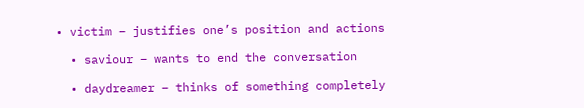• victim – justifies one’s position and actions

  • saviour – wants to end the conversation

  • daydreamer – thinks of something completely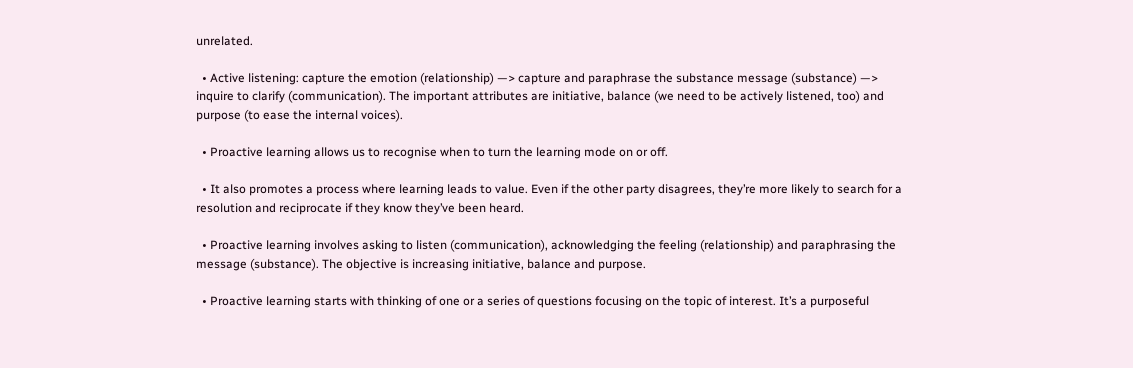unrelated.

  • Active listening: capture the emotion (relationship) —> capture and paraphrase the substance message (substance) —> inquire to clarify (communication). The important attributes are initiative, balance (we need to be actively listened, too) and purpose (to ease the internal voices).

  • Proactive learning allows us to recognise when to turn the learning mode on or off.

  • It also promotes a process where learning leads to value. Even if the other party disagrees, they’re more likely to search for a resolution and reciprocate if they know they’ve been heard.

  • Proactive learning involves asking to listen (communication), acknowledging the feeling (relationship) and paraphrasing the message (substance). The objective is increasing initiative, balance and purpose.

  • Proactive learning starts with thinking of one or a series of questions focusing on the topic of interest. It’s a purposeful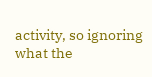activity, so ignoring what the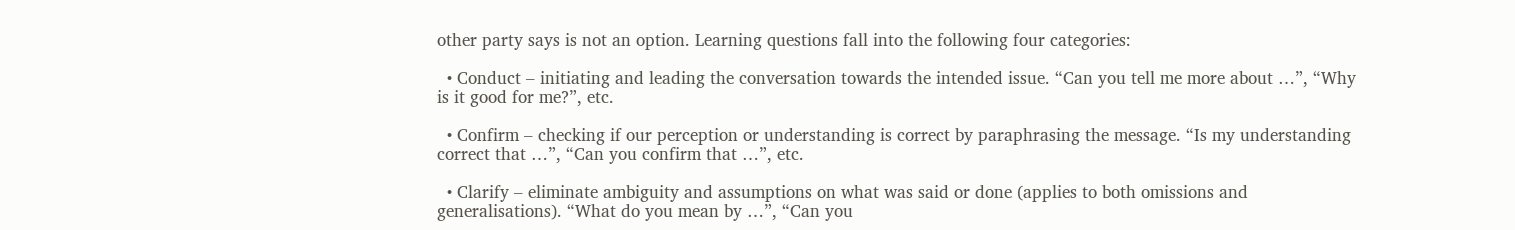other party says is not an option. Learning questions fall into the following four categories:

  • Conduct – initiating and leading the conversation towards the intended issue. “Can you tell me more about …”, “Why is it good for me?”, etc.

  • Confirm – checking if our perception or understanding is correct by paraphrasing the message. “Is my understanding correct that …”, “Can you confirm that …”, etc.

  • Clarify – eliminate ambiguity and assumptions on what was said or done (applies to both omissions and generalisations). “What do you mean by …”, “Can you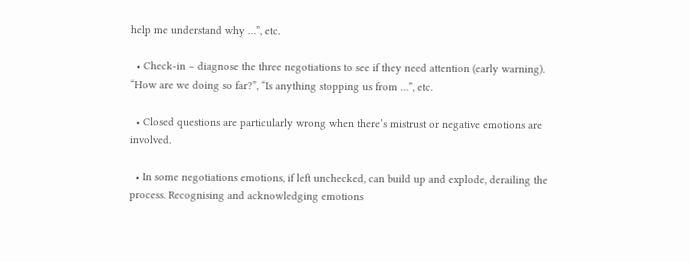help me understand why …”, etc.

  • Check-in – diagnose the three negotiations to see if they need attention (early warning). “How are we doing so far?”, “Is anything stopping us from …”, etc.

  • Closed questions are particularly wrong when there’s mistrust or negative emotions are involved.

  • In some negotiations emotions, if left unchecked, can build up and explode, derailing the process. Recognising and acknowledging emotions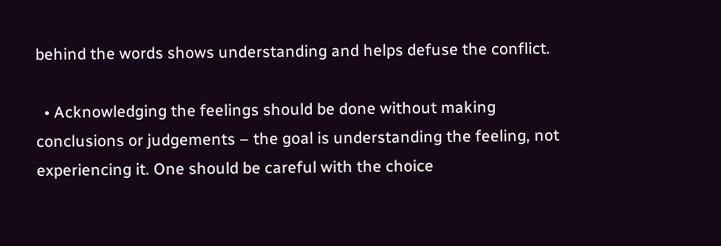behind the words shows understanding and helps defuse the conflict.

  • Acknowledging the feelings should be done without making conclusions or judgements – the goal is understanding the feeling, not experiencing it. One should be careful with the choice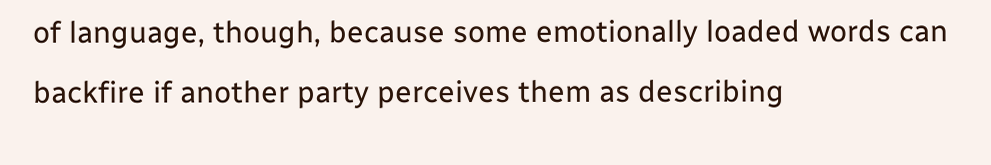of language, though, because some emotionally loaded words can backfire if another party perceives them as describing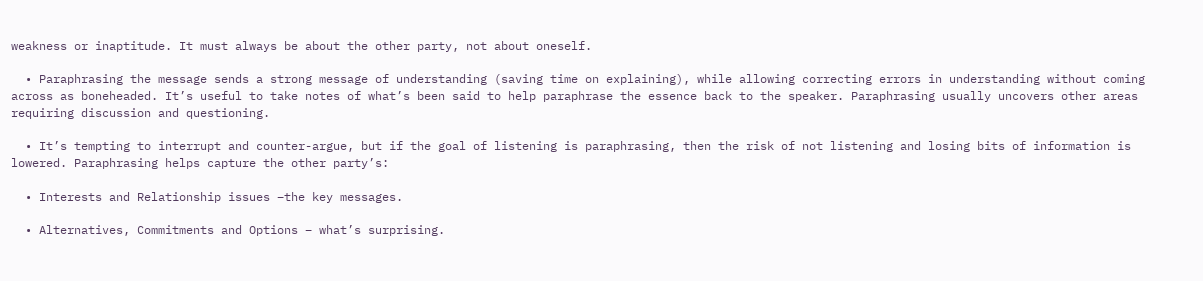weakness or inaptitude. It must always be about the other party, not about oneself.

  • Paraphrasing the message sends a strong message of understanding (saving time on explaining), while allowing correcting errors in understanding without coming across as boneheaded. It’s useful to take notes of what’s been said to help paraphrase the essence back to the speaker. Paraphrasing usually uncovers other areas requiring discussion and questioning.

  • It’s tempting to interrupt and counter-argue, but if the goal of listening is paraphrasing, then the risk of not listening and losing bits of information is lowered. Paraphrasing helps capture the other party’s:

  • Interests and Relationship issues –the key messages.

  • Alternatives, Commitments and Options – what’s surprising.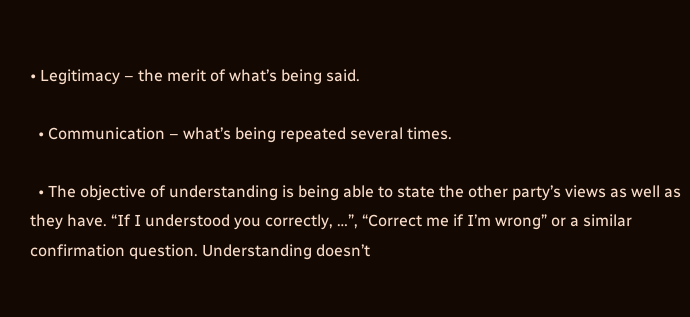• Legitimacy – the merit of what’s being said.

  • Communication – what’s being repeated several times.

  • The objective of understanding is being able to state the other party’s views as well as they have. “If I understood you correctly, …”, “Correct me if I’m wrong” or a similar confirmation question. Understanding doesn’t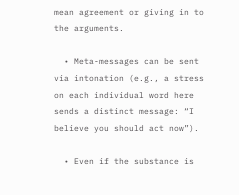mean agreement or giving in to the arguments.

  • Meta-messages can be sent via intonation (e.g., a stress on each individual word here sends a distinct message: “I believe you should act now”).

  • Even if the substance is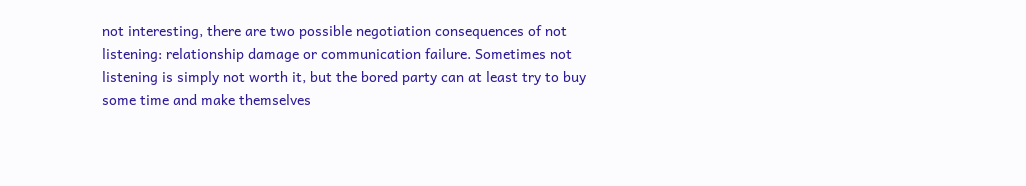not interesting, there are two possible negotiation consequences of not listening: relationship damage or communication failure. Sometimes not listening is simply not worth it, but the bored party can at least try to buy some time and make themselves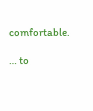comfortable.

… to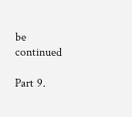be continued

Part 9.